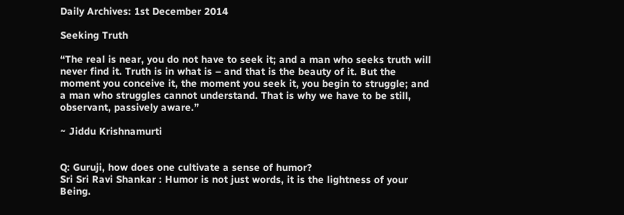Daily Archives: 1st December 2014

Seeking Truth

“The real is near, you do not have to seek it; and a man who seeks truth will never find it. Truth is in what is – and that is the beauty of it. But the moment you conceive it, the moment you seek it, you begin to struggle; and a man who struggles cannot understand. That is why we have to be still, observant, passively aware.”

~ Jiddu Krishnamurti


Q: Guruji, how does one cultivate a sense of humor?
Sri Sri Ravi Shankar : Humor is not just words, it is the lightness of your Being.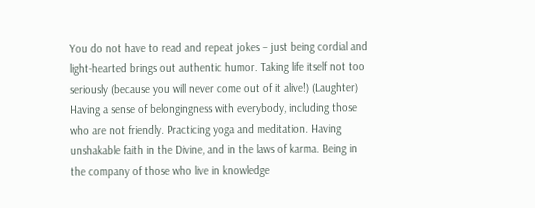You do not have to read and repeat jokes – just being cordial and light-hearted brings out authentic humor. Taking life itself not too seriously (because you will never come out of it alive!) (Laughter) Having a sense of belongingness with everybody, including those who are not friendly. Practicing yoga and meditation. Having unshakable faith in the Divine, and in the laws of karma. Being in the company of those who live in knowledge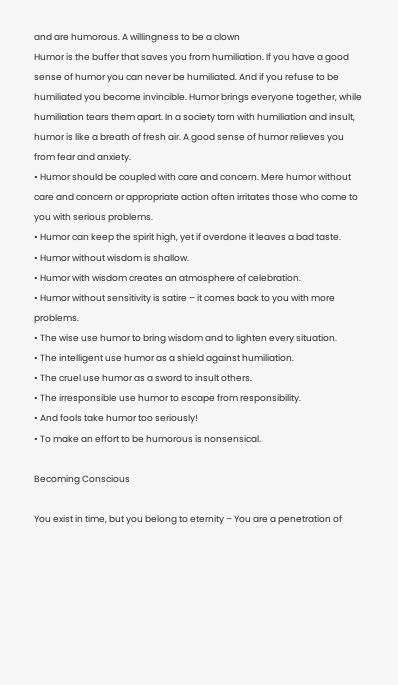and are humorous. A willingness to be a clown
Humor is the buffer that saves you from humiliation. If you have a good sense of humor you can never be humiliated. And if you refuse to be humiliated you become invincible. Humor brings everyone together, while humiliation tears them apart. In a society torn with humiliation and insult, humor is like a breath of fresh air. A good sense of humor relieves you from fear and anxiety.
• Humor should be coupled with care and concern. Mere humor without care and concern or appropriate action often irritates those who come to you with serious problems.
• Humor can keep the spirit high, yet if overdone it leaves a bad taste.
• Humor without wisdom is shallow.
• Humor with wisdom creates an atmosphere of celebration.
• Humor without sensitivity is satire – it comes back to you with more problems.
• The wise use humor to bring wisdom and to lighten every situation.
• The intelligent use humor as a shield against humiliation.
• The cruel use humor as a sword to insult others.
• The irresponsible use humor to escape from responsibility.
• And fools take humor too seriously!
• To make an effort to be humorous is nonsensical.

Becoming Conscious

You exist in time, but you belong to eternity – You are a penetration of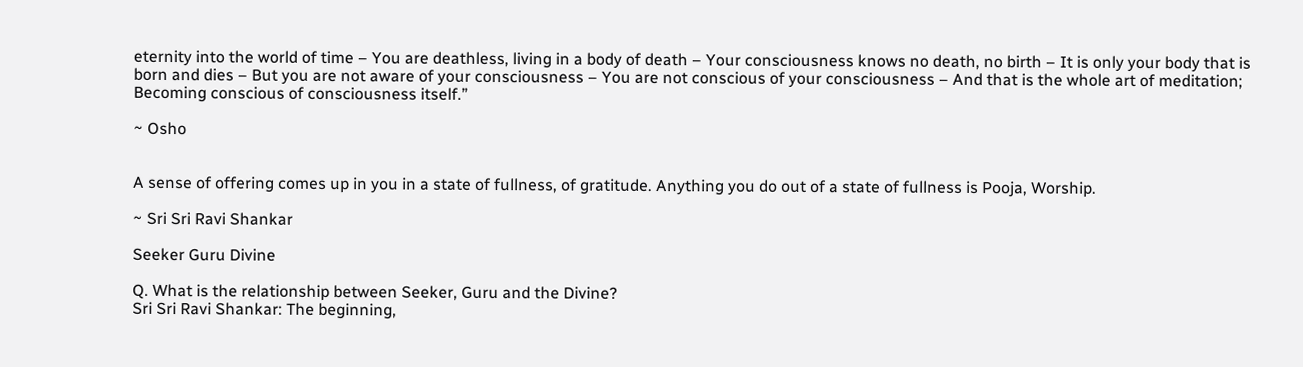eternity into the world of time – You are deathless, living in a body of death – Your consciousness knows no death, no birth – It is only your body that is born and dies – But you are not aware of your consciousness – You are not conscious of your consciousness – And that is the whole art of meditation; Becoming conscious of consciousness itself.”

~ Osho


A sense of offering comes up in you in a state of fullness, of gratitude. Anything you do out of a state of fullness is Pooja, Worship.

~ Sri Sri Ravi Shankar

Seeker Guru Divine

Q. What is the relationship between Seeker, Guru and the Divine?
Sri Sri Ravi Shankar: The beginning,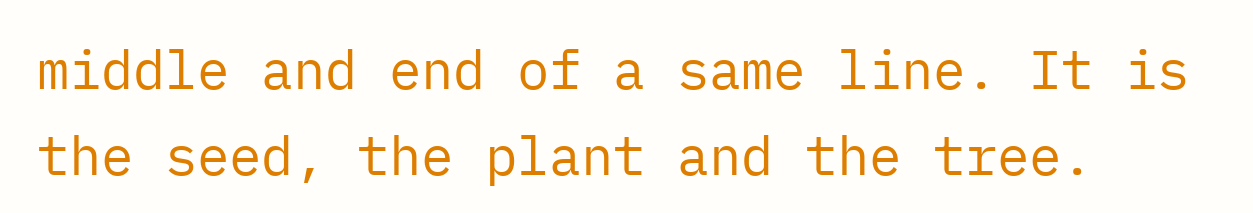middle and end of a same line. It is the seed, the plant and the tree.